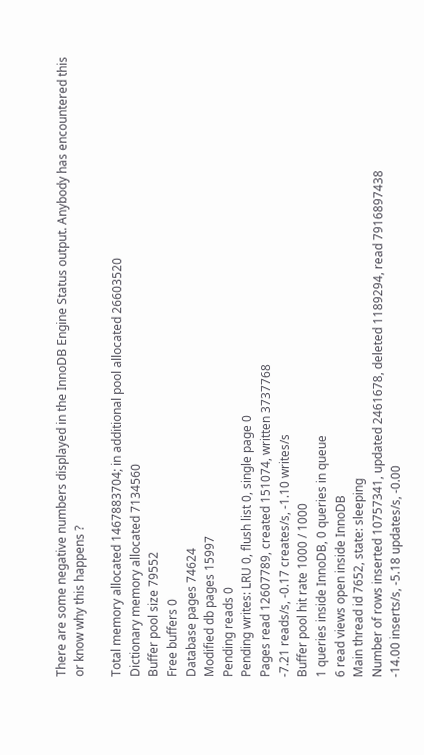There are some negative numbers displayed in the InnoDB Engine Status output. Anybody has encountered this or know why this happens ?

Total memory allocated 1467883704; in additional pool allocated 26603520
Dictionary memory allocated 7134560
Buffer pool size 79552
Free buffers 0
Database pages 74624
Modified db pages 15997
Pending reads 0
Pending writes: LRU 0, flush list 0, single page 0
Pages read 12607789, created 151074, written 3737768
-7.21 reads/s, -0.17 creates/s, -1.10 writes/s
Buffer pool hit rate 1000 / 1000
1 queries inside InnoDB, 0 queries in queue
6 read views open inside InnoDB
Main thread id 7652, state: sleeping
Number of rows inserted 10757341, updated 2461678, deleted 1189294, read 7916897438
-14.00 inserts/s, -5.18 updates/s, -0.00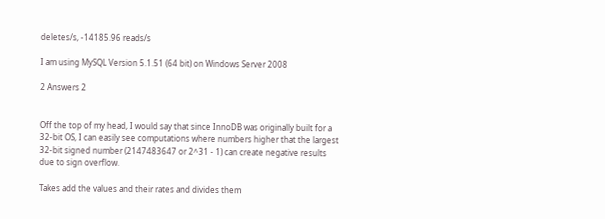deletes/s, -14185.96 reads/s

I am using MySQL Version 5.1.51 (64 bit) on Windows Server 2008

2 Answers 2


Off the top of my head, I would say that since InnoDB was originally built for a 32-bit OS, I can easily see computations where numbers higher that the largest 32-bit signed number (2147483647 or 2^31 - 1) can create negative results due to sign overflow.

Takes add the values and their rates and divides them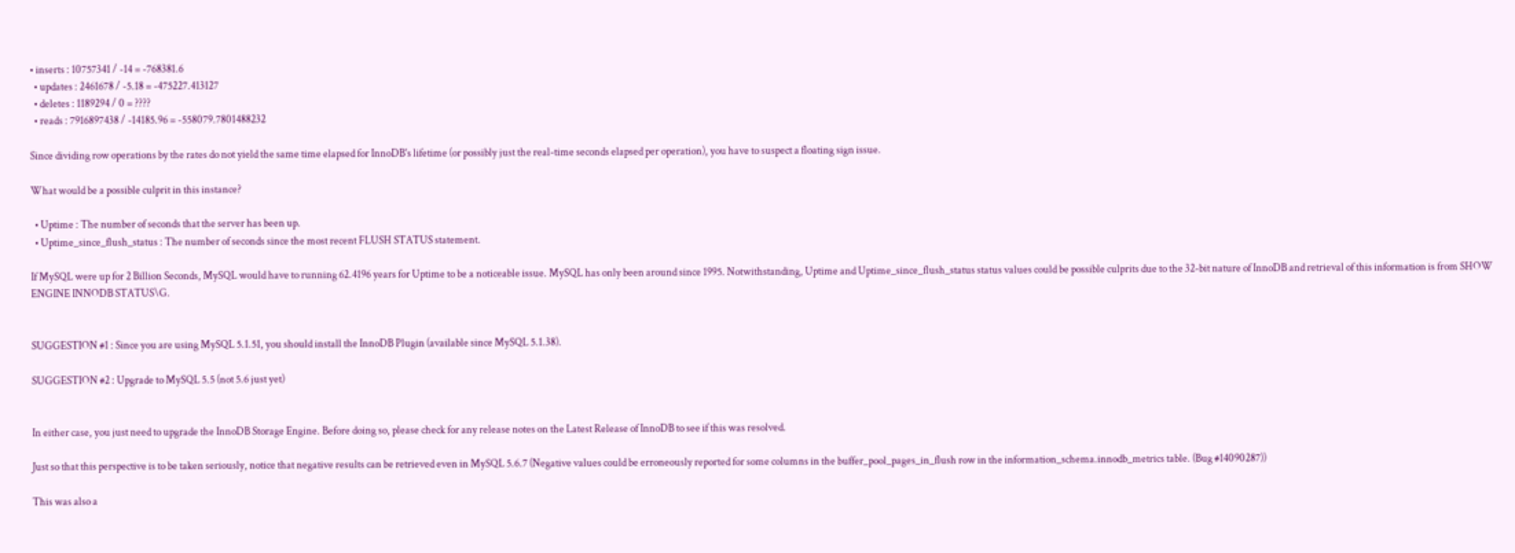• inserts : 10757341 / -14 = -768381.6
  • updates : 2461678 / -5.18 = -475227.413127
  • deletes : 1189294 / 0 = ????
  • reads : 7916897438 / -14185.96 = -558079.7801488232

Since dividing row operations by the rates do not yield the same time elapsed for InnoDB's lifetime (or possibly just the real-time seconds elapsed per operation), you have to suspect a floating sign issue.

What would be a possible culprit in this instance?

  • Uptime : The number of seconds that the server has been up.
  • Uptime_since_flush_status : The number of seconds since the most recent FLUSH STATUS statement.

If MySQL were up for 2 Billion Seconds, MySQL would have to running 62.4196 years for Uptime to be a noticeable issue. MySQL has only been around since 1995. Notwithstanding, Uptime and Uptime_since_flush_status status values could be possible culprits due to the 32-bit nature of InnoDB and retrieval of this information is from SHOW ENGINE INNODB STATUS\G.


SUGGESTION #1 : Since you are using MySQL 5.1.51, you should install the InnoDB Plugin (available since MySQL 5.1.38).

SUGGESTION #2 : Upgrade to MySQL 5.5 (not 5.6 just yet)


In either case, you just need to upgrade the InnoDB Storage Engine. Before doing so, please check for any release notes on the Latest Release of InnoDB to see if this was resolved.

Just so that this perspective is to be taken seriously, notice that negative results can be retrieved even in MySQL 5.6.7 (Negative values could be erroneously reported for some columns in the buffer_pool_pages_in_flush row in the information_schema.innodb_metrics table. (Bug #14090287))

This was also a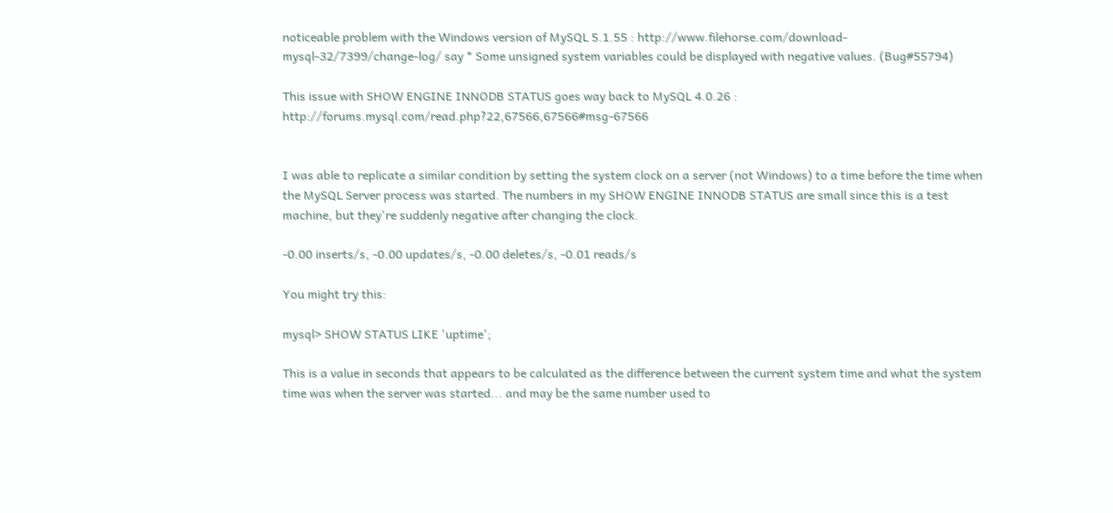noticeable problem with the Windows version of MySQL 5.1.55 : http://www.filehorse.com/download-mysql-32/7399/change-log/ say * Some unsigned system variables could be displayed with negative values. (Bug#55794)

This issue with SHOW ENGINE INNODB STATUS goes way back to MySQL 4.0.26 : http://forums.mysql.com/read.php?22,67566,67566#msg-67566


I was able to replicate a similar condition by setting the system clock on a server (not Windows) to a time before the time when the MySQL Server process was started. The numbers in my SHOW ENGINE INNODB STATUS are small since this is a test machine, but they're suddenly negative after changing the clock.

-0.00 inserts/s, -0.00 updates/s, -0.00 deletes/s, -0.01 reads/s

You might try this:

mysql> SHOW STATUS LIKE 'uptime';

This is a value in seconds that appears to be calculated as the difference between the current system time and what the system time was when the server was started... and may be the same number used to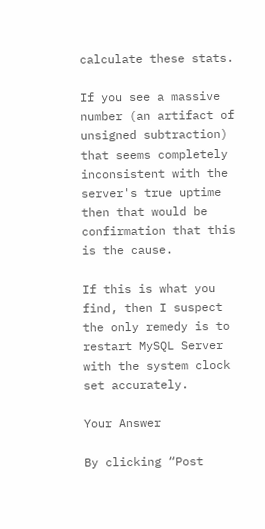calculate these stats.

If you see a massive number (an artifact of unsigned subtraction) that seems completely inconsistent with the server's true uptime then that would be confirmation that this is the cause.

If this is what you find, then I suspect the only remedy is to restart MySQL Server with the system clock set accurately.

Your Answer

By clicking “Post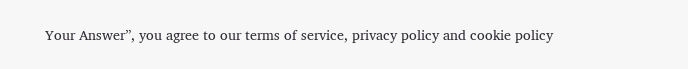Your Answer”, you agree to our terms of service, privacy policy and cookie policy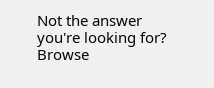Not the answer you're looking for? Browse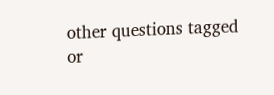other questions tagged or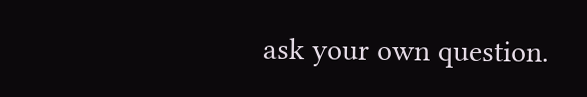ask your own question.